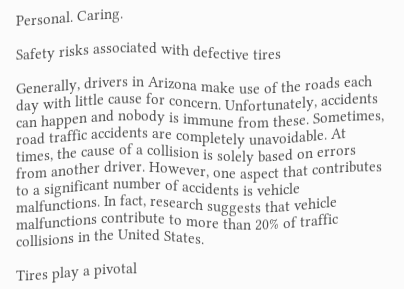Personal. Caring.

Safety risks associated with defective tires

Generally, drivers in Arizona make use of the roads each day with little cause for concern. Unfortunately, accidents can happen and nobody is immune from these. Sometimes, road traffic accidents are completely unavoidable. At times, the cause of a collision is solely based on errors from another driver. However, one aspect that contributes to a significant number of accidents is vehicle malfunctions. In fact, research suggests that vehicle malfunctions contribute to more than 20% of traffic collisions in the United States.

Tires play a pivotal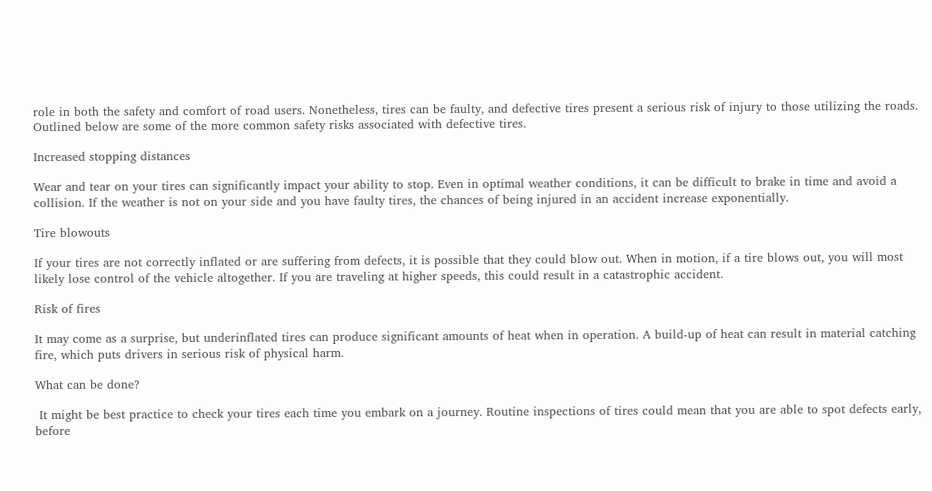role in both the safety and comfort of road users. Nonetheless, tires can be faulty, and defective tires present a serious risk of injury to those utilizing the roads. Outlined below are some of the more common safety risks associated with defective tires.

Increased stopping distances

Wear and tear on your tires can significantly impact your ability to stop. Even in optimal weather conditions, it can be difficult to brake in time and avoid a collision. If the weather is not on your side and you have faulty tires, the chances of being injured in an accident increase exponentially.

Tire blowouts

If your tires are not correctly inflated or are suffering from defects, it is possible that they could blow out. When in motion, if a tire blows out, you will most likely lose control of the vehicle altogether. If you are traveling at higher speeds, this could result in a catastrophic accident.

Risk of fires

It may come as a surprise, but underinflated tires can produce significant amounts of heat when in operation. A build-up of heat can result in material catching fire, which puts drivers in serious risk of physical harm.

What can be done?

 It might be best practice to check your tires each time you embark on a journey. Routine inspections of tires could mean that you are able to spot defects early, before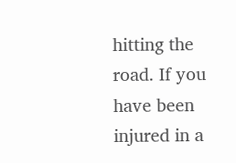hitting the road. If you have been injured in a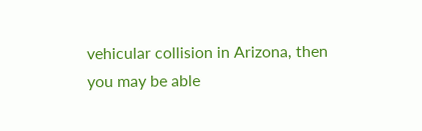vehicular collision in Arizona, then you may be able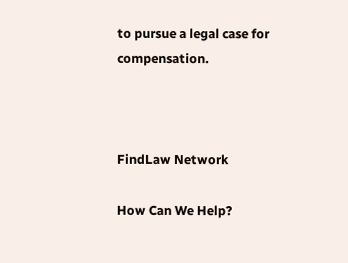to pursue a legal case for compensation.



FindLaw Network

How Can We Help?